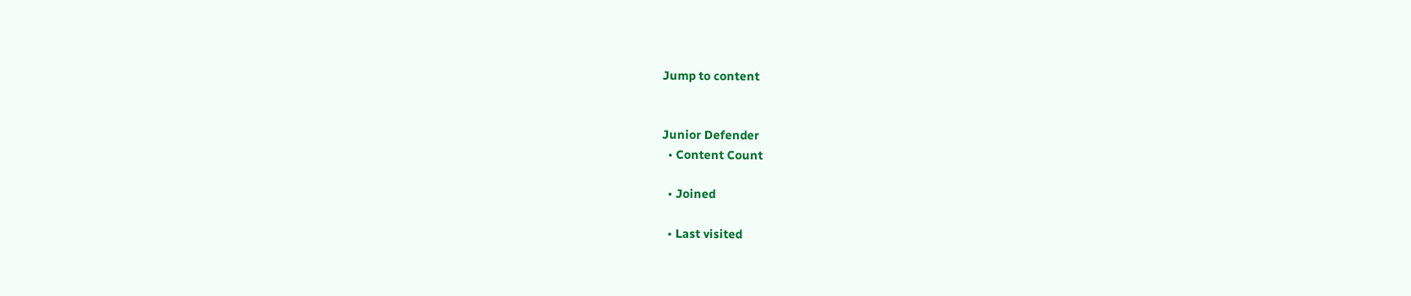Jump to content


Junior Defender
  • Content Count

  • Joined

  • Last visited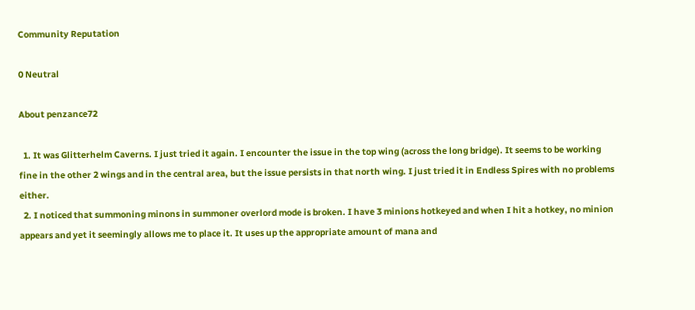Community Reputation

0 Neutral

About penzance72

  1. It was Glitterhelm Caverns. I just tried it again. I encounter the issue in the top wing (across the long bridge). It seems to be working fine in the other 2 wings and in the central area, but the issue persists in that north wing. I just tried it in Endless Spires with no problems either.
  2. I noticed that summoning minons in summoner overlord mode is broken. I have 3 minions hotkeyed and when I hit a hotkey, no minion appears and yet it seemingly allows me to place it. It uses up the appropriate amount of mana and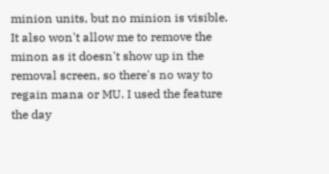minion units, but no minion is visible. It also won't allow me to remove the minon as it doesn't show up in the removal screen, so there's no way to regain mana or MU. I used the feature the day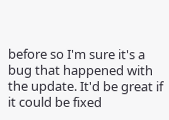before so I'm sure it's a bug that happened with the update. It'd be great if it could be fixed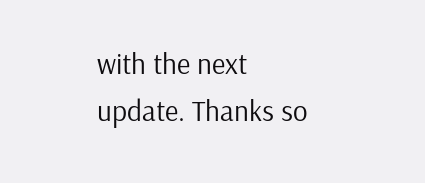with the next update. Thanks so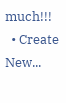much!!!
  • Create New...